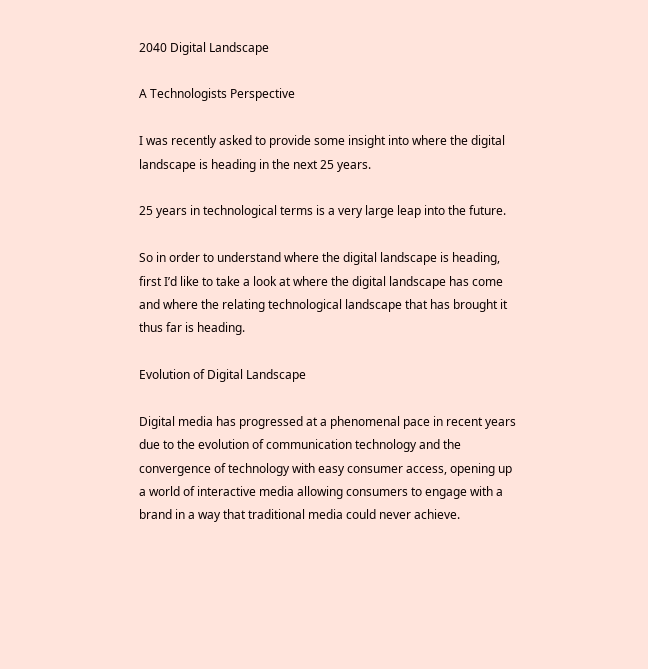2040 Digital Landscape

A Technologists Perspective

I was recently asked to provide some insight into where the digital landscape is heading in the next 25 years.

25 years in technological terms is a very large leap into the future.

So in order to understand where the digital landscape is heading, first I’d like to take a look at where the digital landscape has come and where the relating technological landscape that has brought it thus far is heading.

Evolution of Digital Landscape

Digital media has progressed at a phenomenal pace in recent years due to the evolution of communication technology and the convergence of technology with easy consumer access, opening up a world of interactive media allowing consumers to engage with a brand in a way that traditional media could never achieve.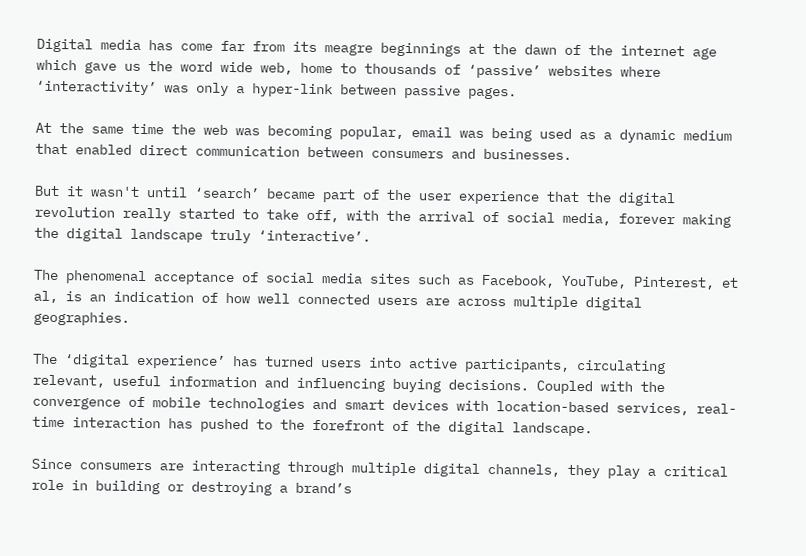Digital media has come far from its meagre beginnings at the dawn of the internet age which gave us the word wide web, home to thousands of ‘passive’ websites where ‘interactivity’ was only a hyper-link between passive pages.

At the same time the web was becoming popular, email was being used as a dynamic medium that enabled direct communication between consumers and businesses.

But it wasn't until ‘search’ became part of the user experience that the digital revolution really started to take off, with the arrival of social media, forever making the digital landscape truly ‘interactive’.

The phenomenal acceptance of social media sites such as Facebook, YouTube, Pinterest, et al, is an indication of how well connected users are across multiple digital geographies.

The ‘digital experience’ has turned users into active participants, circulating relevant, useful information and influencing buying decisions. Coupled with the convergence of mobile technologies and smart devices with location-based services, real-time interaction has pushed to the forefront of the digital landscape.

Since consumers are interacting through multiple digital channels, they play a critical role in building or destroying a brand’s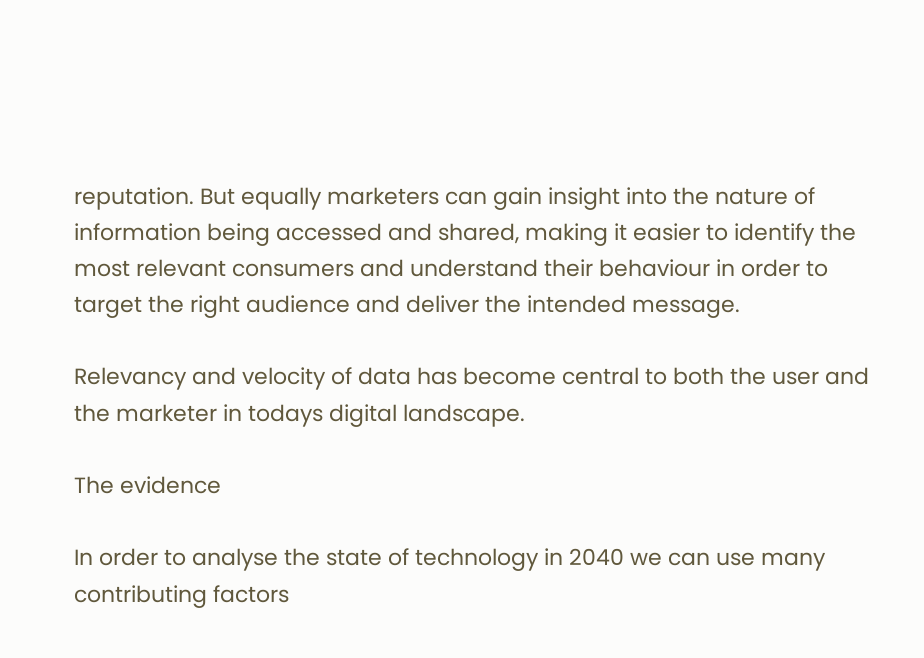reputation. But equally marketers can gain insight into the nature of information being accessed and shared, making it easier to identify the most relevant consumers and understand their behaviour in order to target the right audience and deliver the intended message.

Relevancy and velocity of data has become central to both the user and the marketer in todays digital landscape.

The evidence

In order to analyse the state of technology in 2040 we can use many contributing factors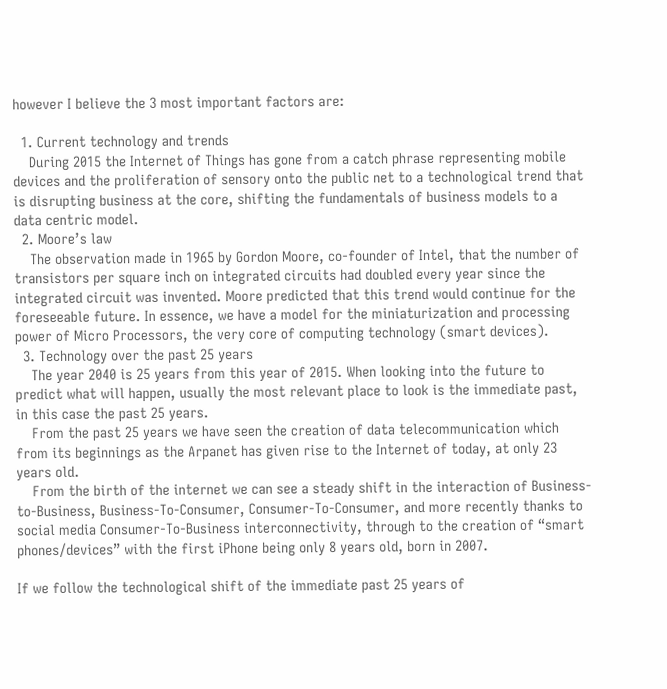however I believe the 3 most important factors are:

  1. Current technology and trends
    During 2015 the Internet of Things has gone from a catch phrase representing mobile devices and the proliferation of sensory onto the public net to a technological trend that is disrupting business at the core, shifting the fundamentals of business models to a data centric model.
  2. Moore’s law
    The observation made in 1965 by Gordon Moore, co-founder of Intel, that the number of transistors per square inch on integrated circuits had doubled every year since the integrated circuit was invented. Moore predicted that this trend would continue for the foreseeable future. In essence, we have a model for the miniaturization and processing power of Micro Processors, the very core of computing technology (smart devices).
  3. Technology over the past 25 years
    The year 2040 is 25 years from this year of 2015. When looking into the future to predict what will happen, usually the most relevant place to look is the immediate past, in this case the past 25 years.
    From the past 25 years we have seen the creation of data telecommunication which from its beginnings as the Arpanet has given rise to the Internet of today, at only 23 years old.
    From the birth of the internet we can see a steady shift in the interaction of Business-to-Business, Business-To-Consumer, Consumer-To-Consumer, and more recently thanks to social media Consumer-To-Business interconnectivity, through to the creation of “smart phones/devices” with the first iPhone being only 8 years old, born in 2007.

If we follow the technological shift of the immediate past 25 years of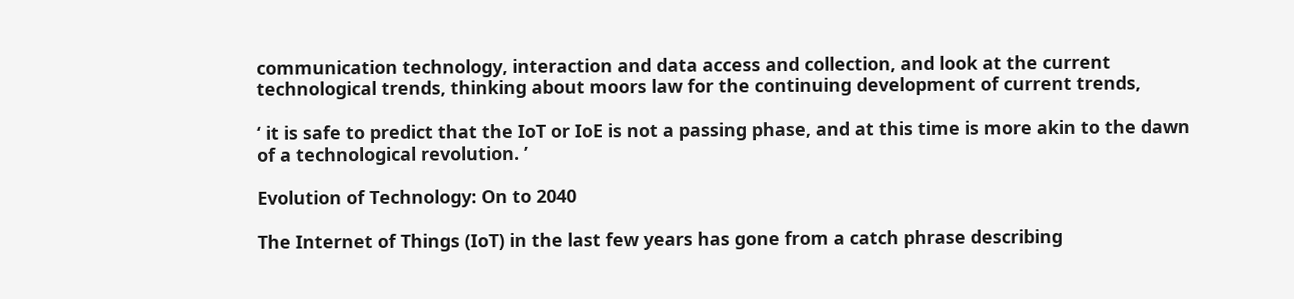communication technology, interaction and data access and collection, and look at the current technological trends, thinking about moors law for the continuing development of current trends,

‘ it is safe to predict that the IoT or IoE is not a passing phase, and at this time is more akin to the dawn of a technological revolution. ’

Evolution of Technology: On to 2040

The Internet of Things (IoT) in the last few years has gone from a catch phrase describing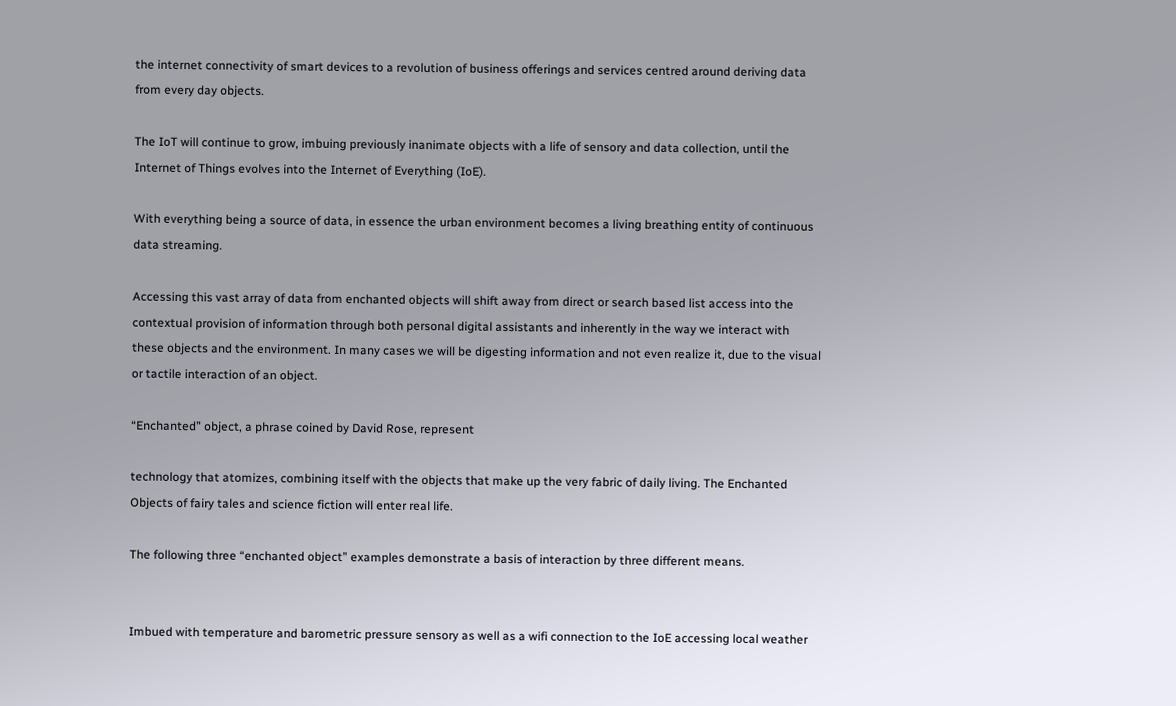the internet connectivity of smart devices to a revolution of business offerings and services centred around deriving data from every day objects.

The IoT will continue to grow, imbuing previously inanimate objects with a life of sensory and data collection, until the Internet of Things evolves into the Internet of Everything (IoE).

With everything being a source of data, in essence the urban environment becomes a living breathing entity of continuous data streaming.

Accessing this vast array of data from enchanted objects will shift away from direct or search based list access into the contextual provision of information through both personal digital assistants and inherently in the way we interact with these objects and the environment. In many cases we will be digesting information and not even realize it, due to the visual or tactile interaction of an object.

“Enchanted” object, a phrase coined by David Rose, represent

technology that atomizes, combining itself with the objects that make up the very fabric of daily living. The Enchanted Objects of fairy tales and science fiction will enter real life.

The following three “enchanted object” examples demonstrate a basis of interaction by three different means.


Imbued with temperature and barometric pressure sensory as well as a wifi connection to the IoE accessing local weather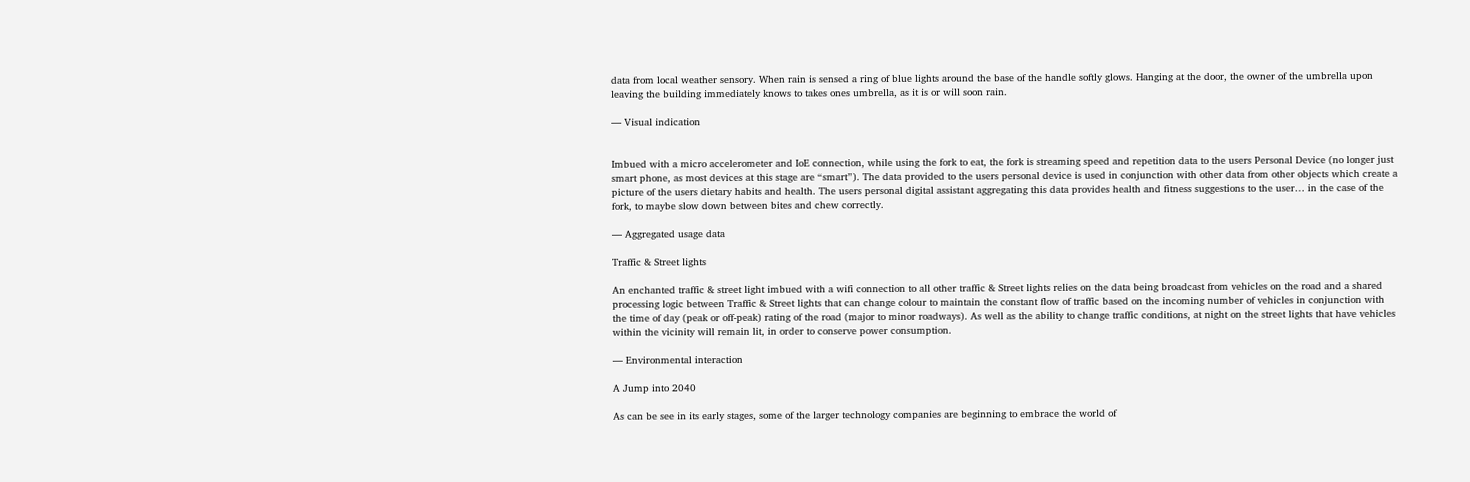data from local weather sensory. When rain is sensed a ring of blue lights around the base of the handle softly glows. Hanging at the door, the owner of the umbrella upon leaving the building immediately knows to takes ones umbrella, as it is or will soon rain.

— Visual indication


Imbued with a micro accelerometer and IoE connection, while using the fork to eat, the fork is streaming speed and repetition data to the users Personal Device (no longer just smart phone, as most devices at this stage are “smart”). The data provided to the users personal device is used in conjunction with other data from other objects which create a picture of the users dietary habits and health. The users personal digital assistant aggregating this data provides health and fitness suggestions to the user… in the case of the fork, to maybe slow down between bites and chew correctly.

— Aggregated usage data

Traffic & Street lights

An enchanted traffic & street light imbued with a wifi connection to all other traffic & Street lights relies on the data being broadcast from vehicles on the road and a shared processing logic between Traffic & Street lights that can change colour to maintain the constant flow of traffic based on the incoming number of vehicles in conjunction with the time of day (peak or off-peak) rating of the road (major to minor roadways). As well as the ability to change traffic conditions, at night on the street lights that have vehicles within the vicinity will remain lit, in order to conserve power consumption.

— Environmental interaction

A Jump into 2040

As can be see in its early stages, some of the larger technology companies are beginning to embrace the world of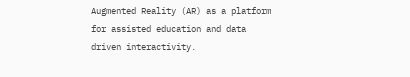Augmented Reality (AR) as a platform for assisted education and data driven interactivity.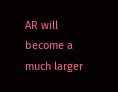AR will become a much larger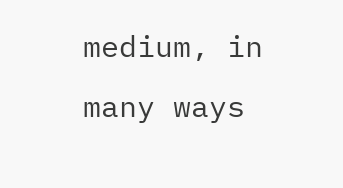medium, in many ways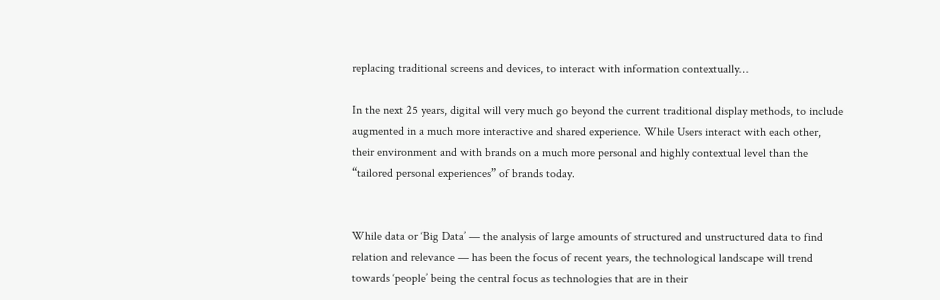replacing traditional screens and devices, to interact with information contextually…

In the next 25 years, digital will very much go beyond the current traditional display methods, to include augmented in a much more interactive and shared experience. While Users interact with each other, their environment and with brands on a much more personal and highly contextual level than the “tailored personal experiences” of brands today.


While data or ‘Big Data’ — the analysis of large amounts of structured and unstructured data to find relation and relevance — has been the focus of recent years, the technological landscape will trend towards ‘people’ being the central focus as technologies that are in their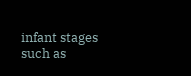infant stages such as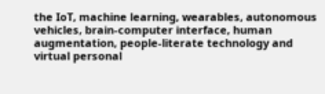the IoT, machine learning, wearables, autonomous vehicles, brain-computer interface, human augmentation, people-literate technology and virtual personal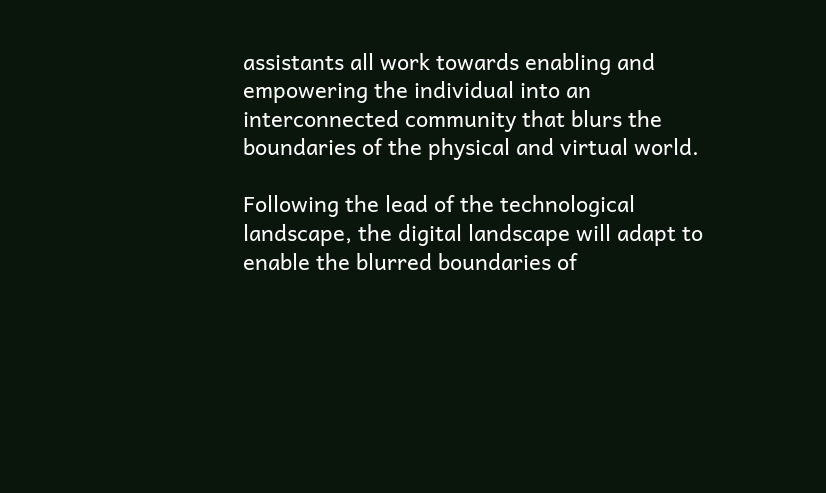assistants all work towards enabling and empowering the individual into an interconnected community that blurs the boundaries of the physical and virtual world.

Following the lead of the technological landscape, the digital landscape will adapt to enable the blurred boundaries of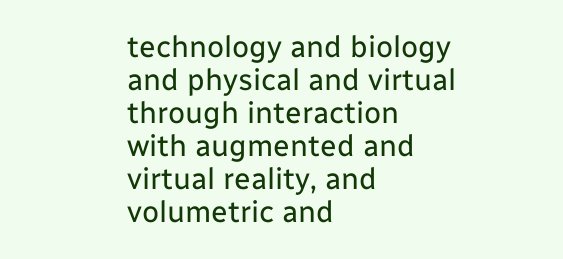technology and biology and physical and virtual through interaction with augmented and virtual reality, and volumetric and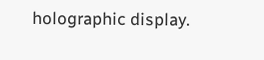holographic display.